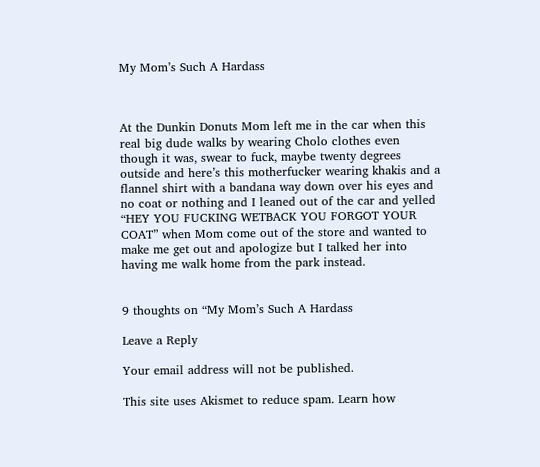My Mom’s Such A Hardass



At the Dunkin Donuts Mom left me in the car when this real big dude walks by wearing Cholo clothes even though it was, swear to fuck, maybe twenty degrees outside and here’s this motherfucker wearing khakis and a flannel shirt with a bandana way down over his eyes and no coat or nothing and I leaned out of the car and yelled “HEY YOU FUCKING WETBACK YOU FORGOT YOUR COAT” when Mom come out of the store and wanted to make me get out and apologize but I talked her into having me walk home from the park instead.


9 thoughts on “My Mom’s Such A Hardass

Leave a Reply

Your email address will not be published.

This site uses Akismet to reduce spam. Learn how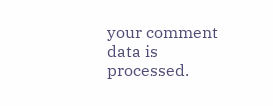your comment data is processed.